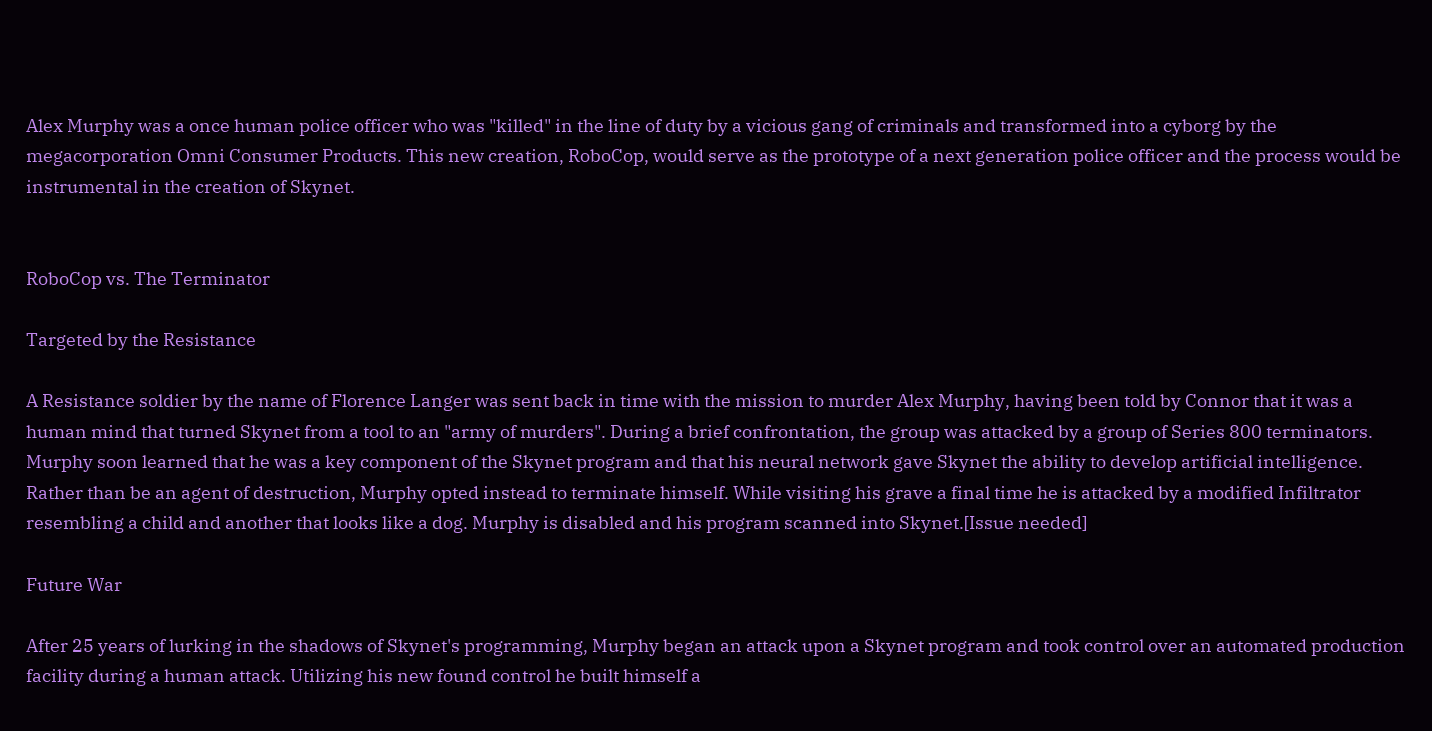Alex Murphy was a once human police officer who was "killed" in the line of duty by a vicious gang of criminals and transformed into a cyborg by the megacorporation Omni Consumer Products. This new creation, RoboCop, would serve as the prototype of a next generation police officer and the process would be instrumental in the creation of Skynet.


RoboCop vs. The Terminator

Targeted by the Resistance

A Resistance soldier by the name of Florence Langer was sent back in time with the mission to murder Alex Murphy, having been told by Connor that it was a human mind that turned Skynet from a tool to an "army of murders". During a brief confrontation, the group was attacked by a group of Series 800 terminators. Murphy soon learned that he was a key component of the Skynet program and that his neural network gave Skynet the ability to develop artificial intelligence. Rather than be an agent of destruction, Murphy opted instead to terminate himself. While visiting his grave a final time he is attacked by a modified Infiltrator resembling a child and another that looks like a dog. Murphy is disabled and his program scanned into Skynet.[Issue needed]

Future War

After 25 years of lurking in the shadows of Skynet's programming, Murphy began an attack upon a Skynet program and took control over an automated production facility during a human attack. Utilizing his new found control he built himself a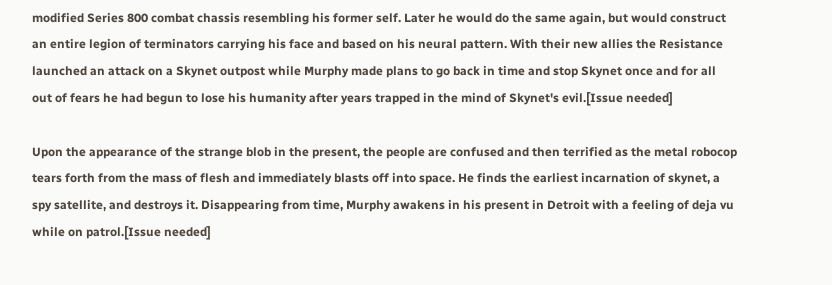modified Series 800 combat chassis resembling his former self. Later he would do the same again, but would construct an entire legion of terminators carrying his face and based on his neural pattern. With their new allies the Resistance launched an attack on a Skynet outpost while Murphy made plans to go back in time and stop Skynet once and for all out of fears he had begun to lose his humanity after years trapped in the mind of Skynet's evil.[Issue needed]

Upon the appearance of the strange blob in the present, the people are confused and then terrified as the metal robocop tears forth from the mass of flesh and immediately blasts off into space. He finds the earliest incarnation of skynet, a spy satellite, and destroys it. Disappearing from time, Murphy awakens in his present in Detroit with a feeling of deja vu while on patrol.[Issue needed]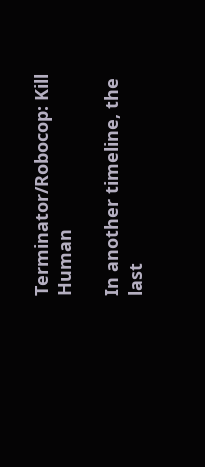Terminator/Robocop: Kill Human

In another timeline, the last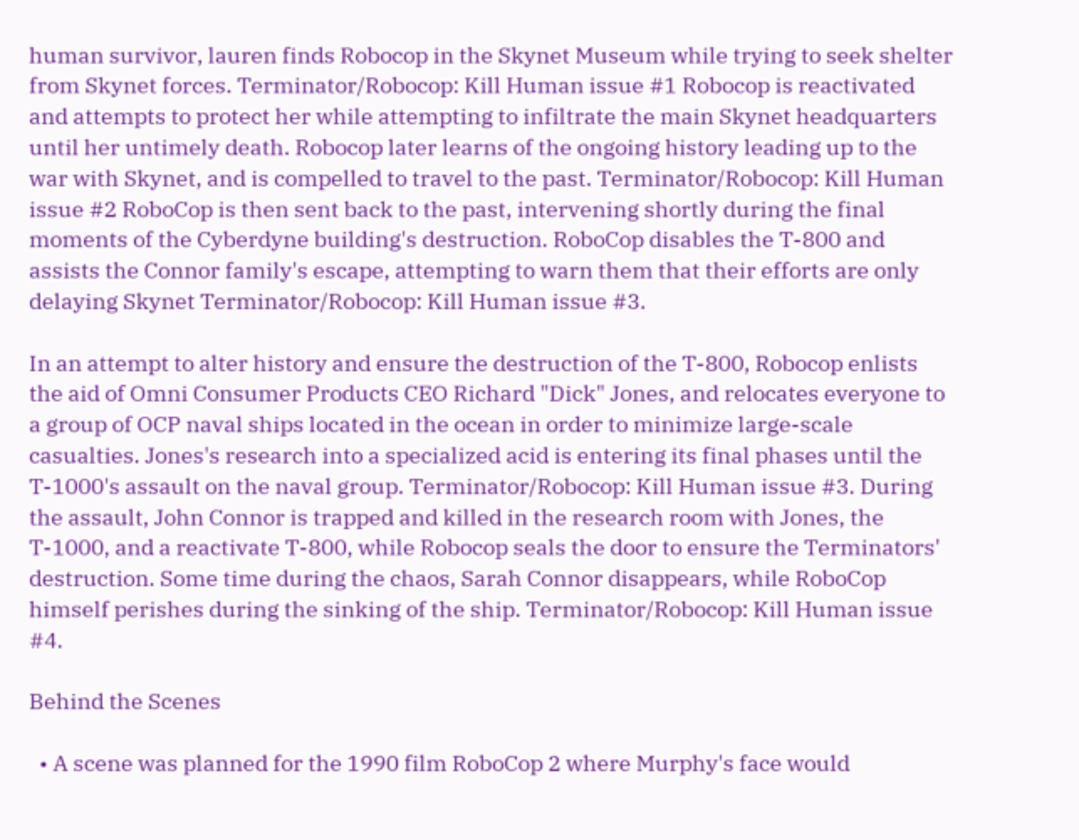human survivor, lauren finds Robocop in the Skynet Museum while trying to seek shelter from Skynet forces. Terminator/Robocop: Kill Human issue #1 Robocop is reactivated and attempts to protect her while attempting to infiltrate the main Skynet headquarters until her untimely death. Robocop later learns of the ongoing history leading up to the war with Skynet, and is compelled to travel to the past. Terminator/Robocop: Kill Human issue #2 RoboCop is then sent back to the past, intervening shortly during the final moments of the Cyberdyne building's destruction. RoboCop disables the T-800 and assists the Connor family's escape, attempting to warn them that their efforts are only delaying Skynet Terminator/Robocop: Kill Human issue #3.

In an attempt to alter history and ensure the destruction of the T-800, Robocop enlists the aid of Omni Consumer Products CEO Richard "Dick" Jones, and relocates everyone to a group of OCP naval ships located in the ocean in order to minimize large-scale casualties. Jones's research into a specialized acid is entering its final phases until the T-1000's assault on the naval group. Terminator/Robocop: Kill Human issue #3. During the assault, John Connor is trapped and killed in the research room with Jones, the T-1000, and a reactivate T-800, while Robocop seals the door to ensure the Terminators' destruction. Some time during the chaos, Sarah Connor disappears, while RoboCop himself perishes during the sinking of the ship. Terminator/Robocop: Kill Human issue #4.

Behind the Scenes

  • A scene was planned for the 1990 film RoboCop 2 where Murphy's face would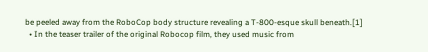be peeled away from the RoboCop body structure revealing a T-800-esque skull beneath.[1]
  • In the teaser trailer of the original Robocop film, they used music from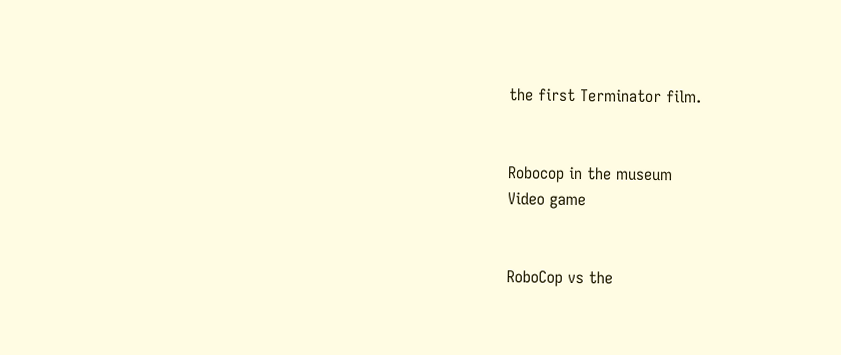the first Terminator film.


Robocop in the museum
Video game


RoboCop vs the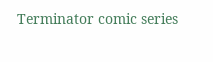Terminator comic series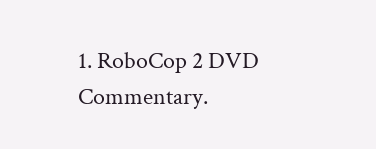1. RoboCop 2 DVD Commentary.